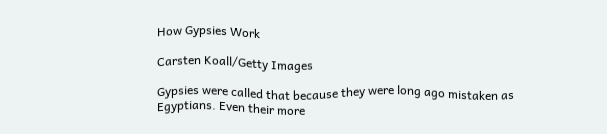How Gypsies Work

Carsten Koall/Getty Images

Gypsies were called that because they were long ago mistaken as Egyptians. Even their more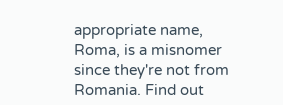appropriate name, Roma, is a misnomer since they're not from Romania. Find out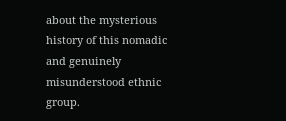about the mysterious history of this nomadic and genuinely misunderstood ethnic group.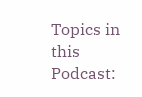Topics in this Podcast: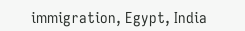immigration, Egypt, India